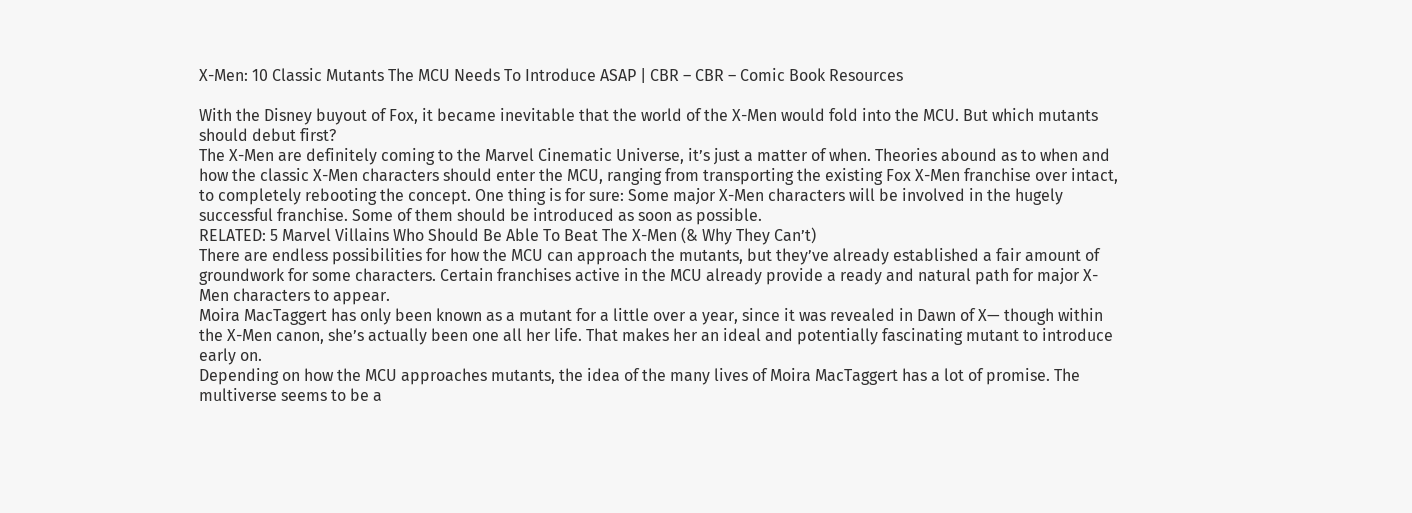X-Men: 10 Classic Mutants The MCU Needs To Introduce ASAP | CBR – CBR – Comic Book Resources

With the Disney buyout of Fox, it became inevitable that the world of the X-Men would fold into the MCU. But which mutants should debut first?
The X-Men are definitely coming to the Marvel Cinematic Universe, it’s just a matter of when. Theories abound as to when and how the classic X-Men characters should enter the MCU, ranging from transporting the existing Fox X-Men franchise over intact, to completely rebooting the concept. One thing is for sure: Some major X-Men characters will be involved in the hugely successful franchise. Some of them should be introduced as soon as possible.
RELATED: 5 Marvel Villains Who Should Be Able To Beat The X-Men (& Why They Can’t)
There are endless possibilities for how the MCU can approach the mutants, but they’ve already established a fair amount of groundwork for some characters. Certain franchises active in the MCU already provide a ready and natural path for major X-Men characters to appear.
Moira MacTaggert has only been known as a mutant for a little over a year, since it was revealed in Dawn of X— though within the X-Men canon, she’s actually been one all her life. That makes her an ideal and potentially fascinating mutant to introduce early on.
Depending on how the MCU approaches mutants, the idea of the many lives of Moira MacTaggert has a lot of promise. The multiverse seems to be a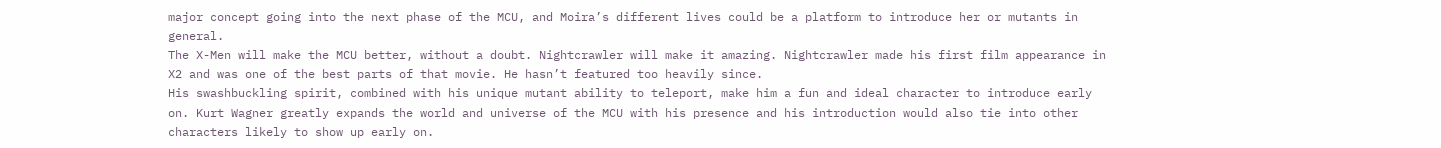major concept going into the next phase of the MCU, and Moira’s different lives could be a platform to introduce her or mutants in general.
The X-Men will make the MCU better, without a doubt. Nightcrawler will make it amazing. Nightcrawler made his first film appearance in X2 and was one of the best parts of that movie. He hasn’t featured too heavily since.
His swashbuckling spirit, combined with his unique mutant ability to teleport, make him a fun and ideal character to introduce early on. Kurt Wagner greatly expands the world and universe of the MCU with his presence and his introduction would also tie into other characters likely to show up early on.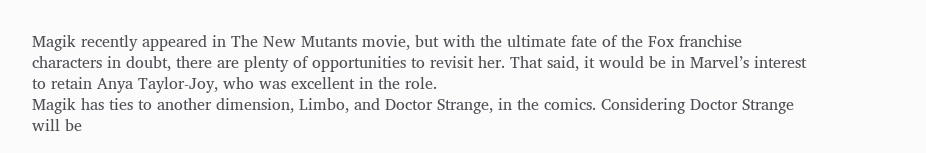Magik recently appeared in The New Mutants movie, but with the ultimate fate of the Fox franchise characters in doubt, there are plenty of opportunities to revisit her. That said, it would be in Marvel’s interest to retain Anya Taylor-Joy, who was excellent in the role.
Magik has ties to another dimension, Limbo, and Doctor Strange, in the comics. Considering Doctor Strange will be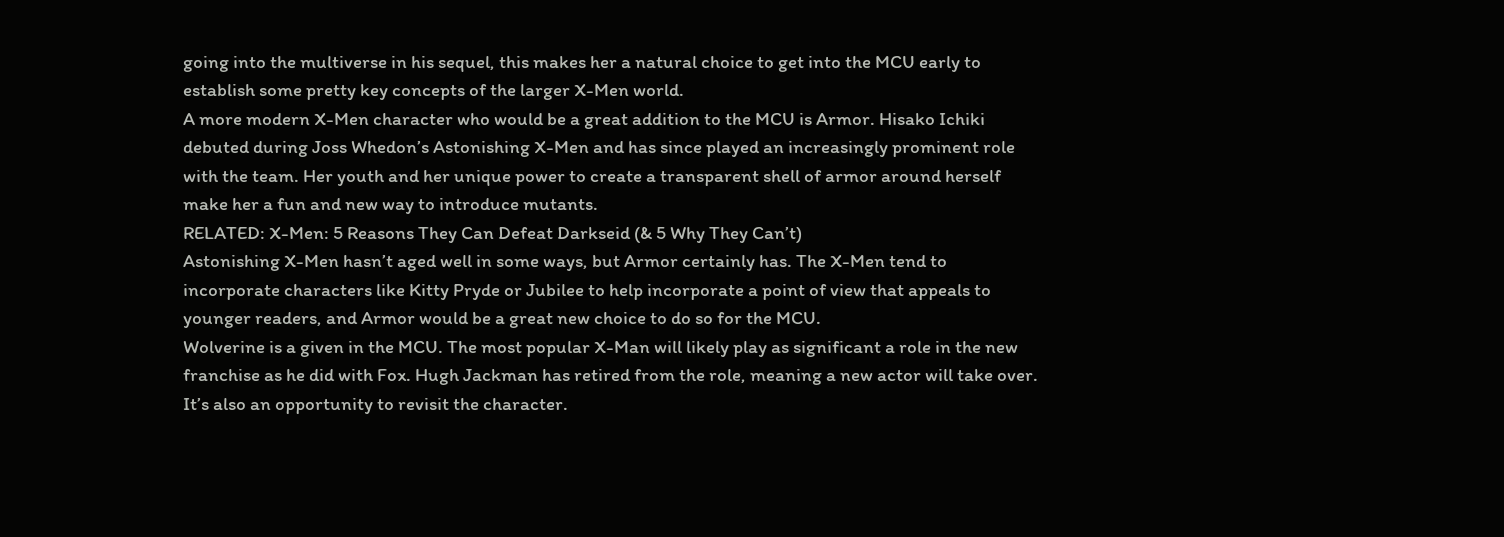going into the multiverse in his sequel, this makes her a natural choice to get into the MCU early to establish some pretty key concepts of the larger X-Men world.
A more modern X-Men character who would be a great addition to the MCU is Armor. Hisako Ichiki debuted during Joss Whedon’s Astonishing X-Men and has since played an increasingly prominent role with the team. Her youth and her unique power to create a transparent shell of armor around herself make her a fun and new way to introduce mutants.
RELATED: X-Men: 5 Reasons They Can Defeat Darkseid (& 5 Why They Can’t)
Astonishing X-Men hasn’t aged well in some ways, but Armor certainly has. The X-Men tend to incorporate characters like Kitty Pryde or Jubilee to help incorporate a point of view that appeals to younger readers, and Armor would be a great new choice to do so for the MCU.
Wolverine is a given in the MCU. The most popular X-Man will likely play as significant a role in the new franchise as he did with Fox. Hugh Jackman has retired from the role, meaning a new actor will take over. It’s also an opportunity to revisit the character.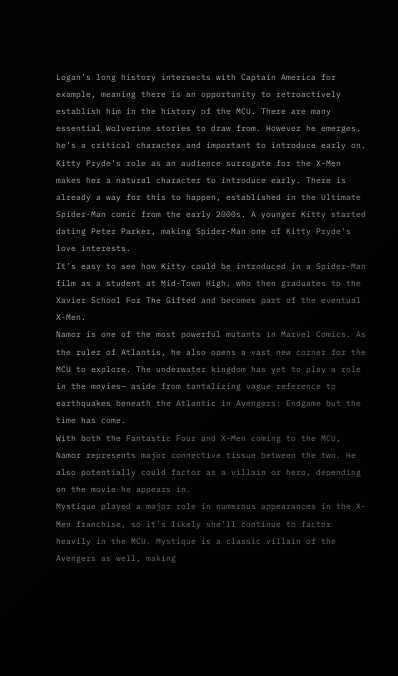Logan’s long history intersects with Captain America for example, meaning there is an opportunity to retroactively establish him in the history of the MCU. There are many essential Wolverine stories to draw from. However he emerges, he’s a critical character and important to introduce early on.
Kitty Pryde’s role as an audience surrogate for the X-Men makes her a natural character to introduce early. There is already a way for this to happen, established in the Ultimate Spider-Man comic from the early 2000s. A younger Kitty started dating Peter Parker, making Spider-Man one of Kitty Pryde’s love interests.
It’s easy to see how Kitty could be introduced in a Spider-Man film as a student at Mid-Town High, who then graduates to the Xavier School For The Gifted and becomes part of the eventual X-Men.
Namor is one of the most powerful mutants in Marvel Comics. As the ruler of Atlantis, he also opens a vast new corner for the MCU to explore. The underwater kingdom has yet to play a role in the movies— aside from tantalizing vague reference to earthquakes beneath the Atlantic in Avengers: Endgame but the time has come.
With both the Fantastic Four and X-Men coming to the MCU, Namor represents major connective tissue between the two. He also potentially could factor as a villain or hero, depending on the movie he appears in.
Mystique played a major role in numerous appearances in the X-Men franchise, so it’s likely she’ll continue to factor heavily in the MCU. Mystique is a classic villain of the Avengers as well, making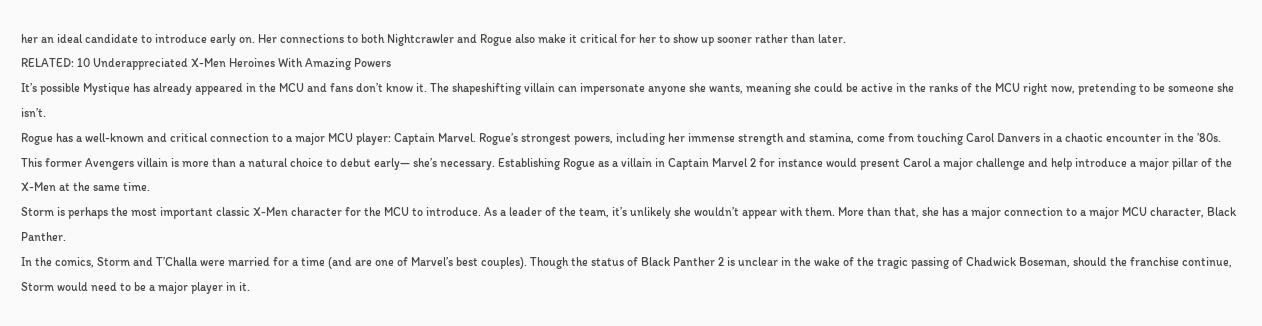her an ideal candidate to introduce early on. Her connections to both Nightcrawler and Rogue also make it critical for her to show up sooner rather than later.
RELATED: 10 Underappreciated X-Men Heroines With Amazing Powers
It’s possible Mystique has already appeared in the MCU and fans don’t know it. The shapeshifting villain can impersonate anyone she wants, meaning she could be active in the ranks of the MCU right now, pretending to be someone she isn’t.
Rogue has a well-known and critical connection to a major MCU player: Captain Marvel. Rogue’s strongest powers, including her immense strength and stamina, come from touching Carol Danvers in a chaotic encounter in the ’80s.
This former Avengers villain is more than a natural choice to debut early— she’s necessary. Establishing Rogue as a villain in Captain Marvel 2 for instance would present Carol a major challenge and help introduce a major pillar of the X-Men at the same time.
Storm is perhaps the most important classic X-Men character for the MCU to introduce. As a leader of the team, it’s unlikely she wouldn’t appear with them. More than that, she has a major connection to a major MCU character, Black Panther.
In the comics, Storm and T’Challa were married for a time (and are one of Marvel’s best couples). Though the status of Black Panther 2 is unclear in the wake of the tragic passing of Chadwick Boseman, should the franchise continue, Storm would need to be a major player in it.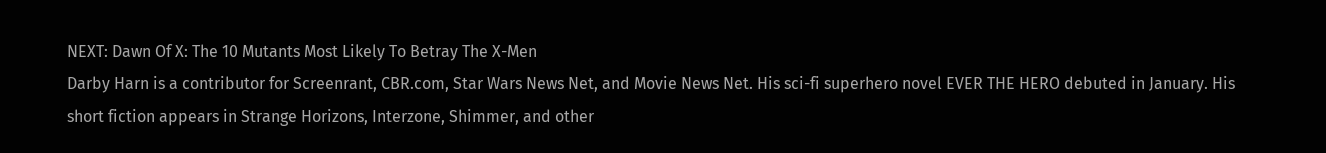NEXT: Dawn Of X: The 10 Mutants Most Likely To Betray The X-Men
Darby Harn is a contributor for Screenrant, CBR.com, Star Wars News Net, and Movie News Net. His sci-fi superhero novel EVER THE HERO debuted in January. His short fiction appears in Strange Horizons, Interzone, Shimmer, and other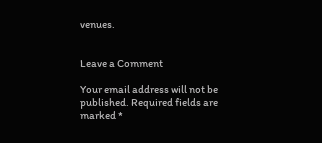venues.


Leave a Comment

Your email address will not be published. Required fields are marked *